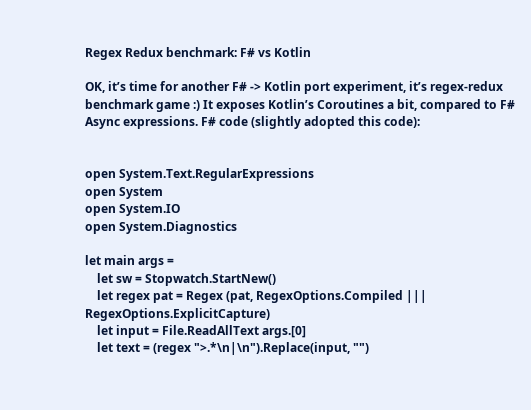Regex Redux benchmark: F# vs Kotlin

OK, it’s time for another F# -> Kotlin port experiment, it’s regex-redux benchmark game :) It exposes Kotlin’s Coroutines a bit, compared to F# Async expressions. F# code (slightly adopted this code):


open System.Text.RegularExpressions
open System
open System.IO
open System.Diagnostics

let main args =
    let sw = Stopwatch.StartNew()
    let regex pat = Regex (pat, RegexOptions.Compiled ||| RegexOptions.ExplicitCapture)
    let input = File.ReadAllText args.[0]
    let text = (regex ">.*\n|\n").Replace(input, "")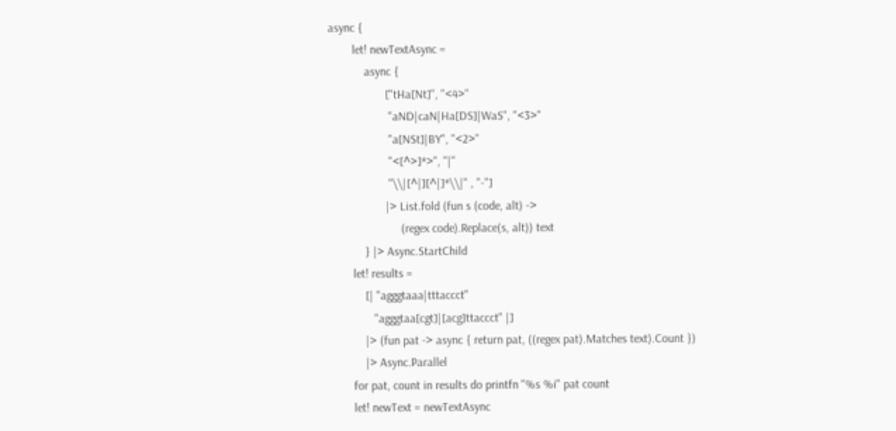async {
        let! newTextAsync =
            async {
                   ["tHa[Nt]", "<4>"
                    "aND|caN|Ha[DS]|WaS", "<3>"
                    "a[NSt]|BY", "<2>"
                    "<[^>]*>", "|"
                    "\\|[^|][^|]*\\|" , "-"]
                   |> List.fold (fun s (code, alt) ->
                        (regex code).Replace(s, alt)) text
            } |> Async.StartChild
        let! results =
            [| "agggtaaa|tttaccct"
               "agggtaa[cgt]|[acg]ttaccct" |]
            |> (fun pat -> async { return pat, ((regex pat).Matches text).Count })
            |> Async.Parallel
        for pat, count in results do printfn "%s %i" pat count
        let! newText = newTextAsync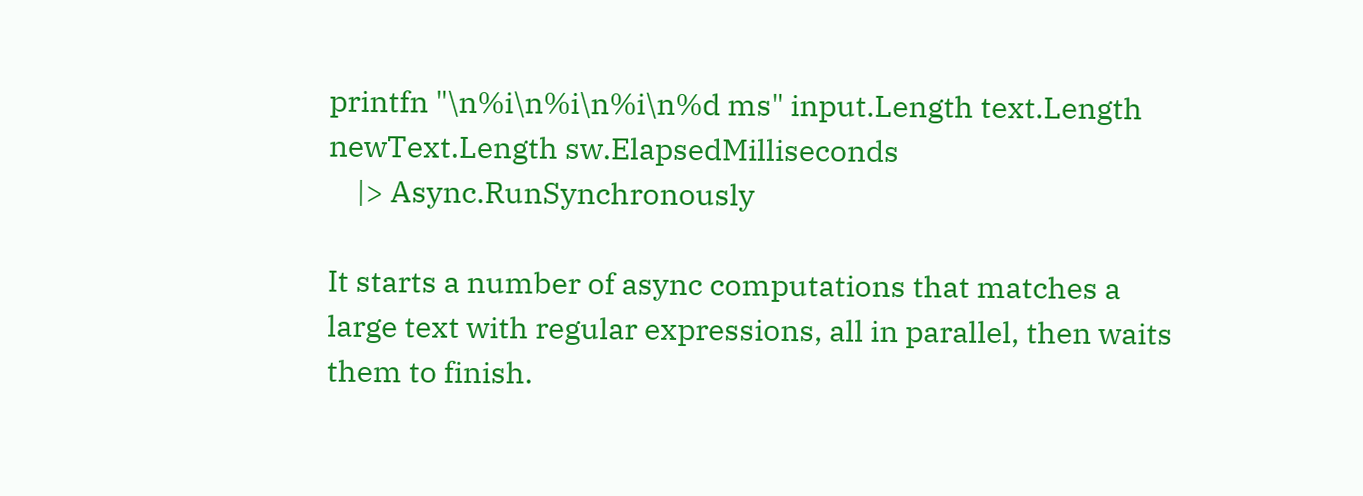printfn "\n%i\n%i\n%i\n%d ms" input.Length text.Length newText.Length sw.ElapsedMilliseconds
    |> Async.RunSynchronously

It starts a number of async computations that matches a large text with regular expressions, all in parallel, then waits them to finish.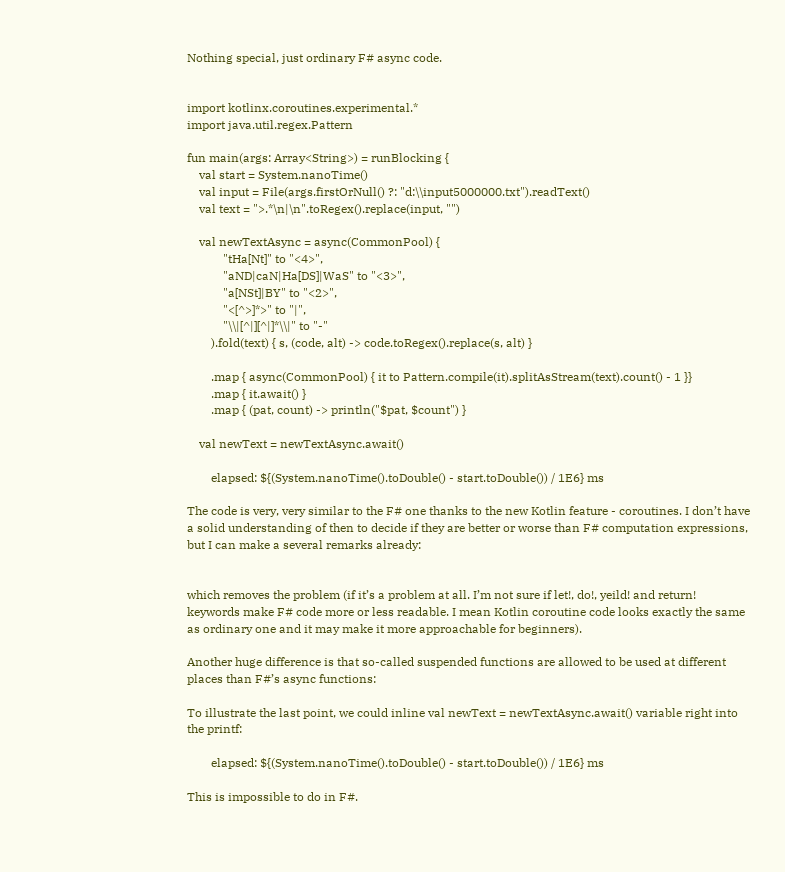Nothing special, just ordinary F# async code.


import kotlinx.coroutines.experimental.*
import java.util.regex.Pattern

fun main(args: Array<String>) = runBlocking {
    val start = System.nanoTime()
    val input = File(args.firstOrNull() ?: "d:\\input5000000.txt").readText()
    val text = ">.*\n|\n".toRegex().replace(input, "")

    val newTextAsync = async(CommonPool) {
            "tHa[Nt]" to "<4>",
            "aND|caN|Ha[DS]|WaS" to "<3>",
            "a[NSt]|BY" to "<2>",
            "<[^>]*>" to "|",
            "\\|[^|][^|]*\\|" to "-"
        ).fold(text) { s, (code, alt) -> code.toRegex().replace(s, alt) }

        .map { async(CommonPool) { it to Pattern.compile(it).splitAsStream(text).count() - 1 }}
        .map { it.await() }
        .map { (pat, count) -> println("$pat, $count") }

    val newText = newTextAsync.await()

        elapsed: ${(System.nanoTime().toDouble() - start.toDouble()) / 1E6} ms

The code is very, very similar to the F# one thanks to the new Kotlin feature - coroutines. I don’t have a solid understanding of then to decide if they are better or worse than F# computation expressions, but I can make a several remarks already:


which removes the problem (if it’s a problem at all. I’m not sure if let!, do!, yeild! and return! keywords make F# code more or less readable. I mean Kotlin coroutine code looks exactly the same as ordinary one and it may make it more approachable for beginners).

Another huge difference is that so-called suspended functions are allowed to be used at different places than F#’s async functions:

To illustrate the last point, we could inline val newText = newTextAsync.await() variable right into the printf:

        elapsed: ${(System.nanoTime().toDouble() - start.toDouble()) / 1E6} ms

This is impossible to do in F#.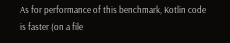As for performance of this benchmark, Kotlin code is faster (on a file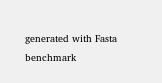generated with Fasta benchmark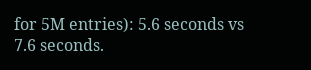for 5M entries): 5.6 seconds vs 7.6 seconds.